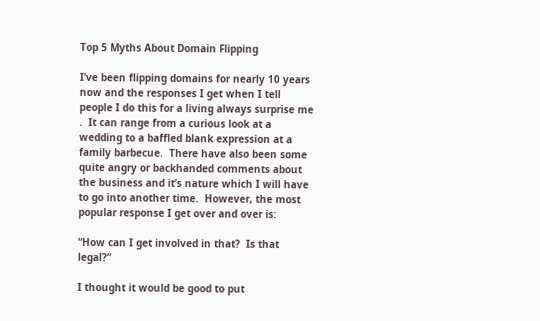Top 5 Myths About Domain Flipping

I’ve been flipping domains for nearly 10 years now and the responses I get when I tell people I do this for a living always surprise me .  It can range from a curious look at a wedding to a baffled blank expression at a family barbecue.  There have also been some quite angry or backhanded comments about the business and it’s nature which I will have to go into another time.  However, the most popular response I get over and over is:

“How can I get involved in that?  Is that legal?”

I thought it would be good to put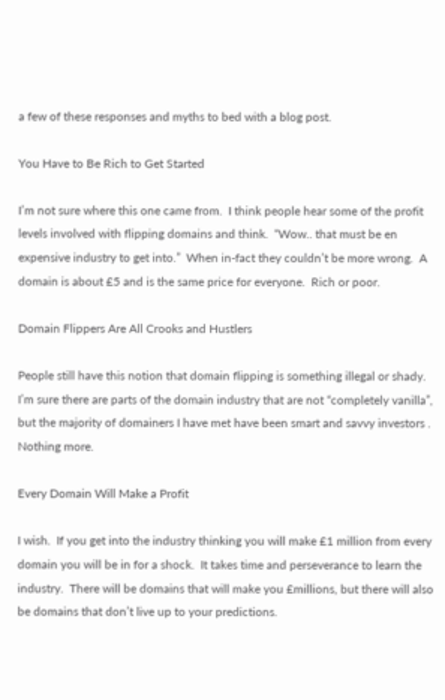a few of these responses and myths to bed with a blog post.

You Have to Be Rich to Get Started

I’m not sure where this one came from.  I think people hear some of the profit levels involved with flipping domains and think.  “Wow.. that must be en expensive industry to get into.”  When in-fact they couldn’t be more wrong.  A domain is about £5 and is the same price for everyone.  Rich or poor.

Domain Flippers Are All Crooks and Hustlers

People still have this notion that domain flipping is something illegal or shady.  I’m sure there are parts of the domain industry that are not “completely vanilla”, but the majority of domainers I have met have been smart and savvy investors .  Nothing more.

Every Domain Will Make a Profit

I wish.  If you get into the industry thinking you will make £1 million from every domain you will be in for a shock.  It takes time and perseverance to learn the industry.  There will be domains that will make you £millions, but there will also be domains that don’t live up to your predictions.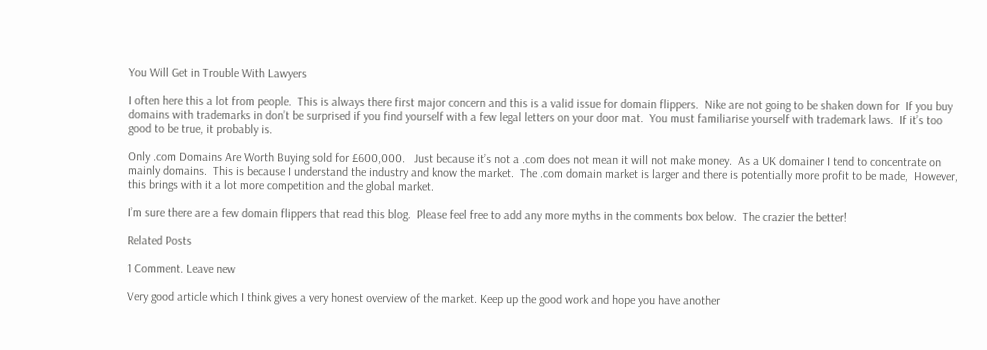You Will Get in Trouble With Lawyers

I often here this a lot from people.  This is always there first major concern and this is a valid issue for domain flippers.  Nike are not going to be shaken down for  If you buy domains with trademarks in don’t be surprised if you find yourself with a few legal letters on your door mat.  You must familiarise yourself with trademark laws.  If it’s too good to be true, it probably is.

Only .com Domains Are Worth Buying sold for £600,000.   Just because it’s not a .com does not mean it will not make money.  As a UK domainer I tend to concentrate on mainly domains.  This is because I understand the industry and know the market.  The .com domain market is larger and there is potentially more profit to be made,  However, this brings with it a lot more competition and the global market.

I’m sure there are a few domain flippers that read this blog.  Please feel free to add any more myths in the comments box below.  The crazier the better!

Related Posts

1 Comment. Leave new

Very good article which I think gives a very honest overview of the market. Keep up the good work and hope you have another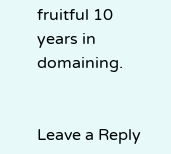fruitful 10 years in domaining.


Leave a Reply